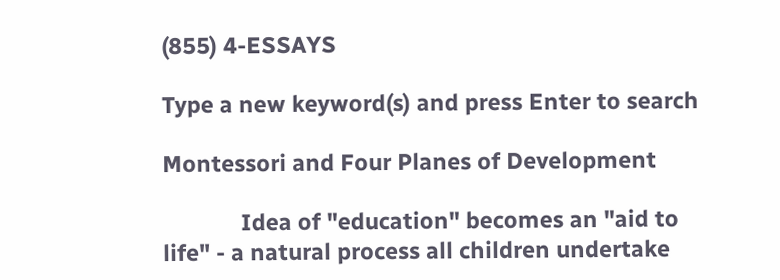(855) 4-ESSAYS

Type a new keyword(s) and press Enter to search

Montessori and Four Planes of Development

             Idea of "education" becomes an "aid to life" - a natural process all children undertake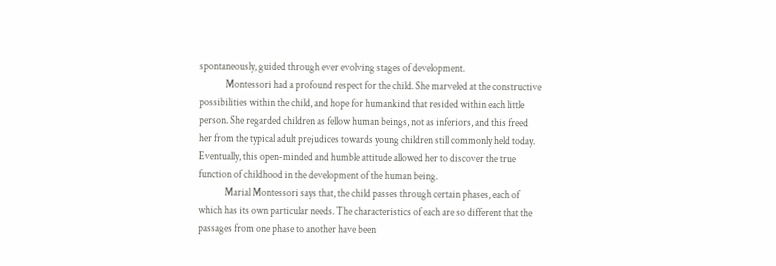spontaneously, guided through ever evolving stages of development.
             Montessori had a profound respect for the child. She marveled at the constructive possibilities within the child, and hope for humankind that resided within each little person. She regarded children as fellow human beings, not as inferiors, and this freed her from the typical adult prejudices towards young children still commonly held today. Eventually, this open-minded and humble attitude allowed her to discover the true function of childhood in the development of the human being.
             Marial Montessori says that, the child passes through certain phases, each of which has its own particular needs. The characteristics of each are so different that the passages from one phase to another have been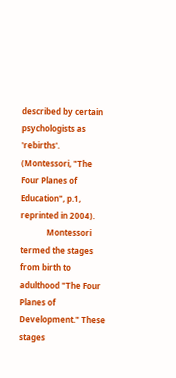described by certain psychologists as 'rebirths'. (Montessori, "The Four Planes of Education", p.1, reprinted in 2004).
             Montessori termed the stages from birth to adulthood "The Four Planes of Development." These stages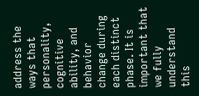address the ways that personality, cognitive ability, and behavior change during each distinct phase. It is important that we fully understand this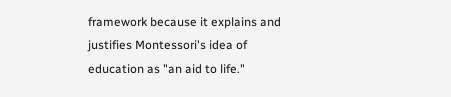framework because it explains and justifies Montessori's idea of education as "an aid to life."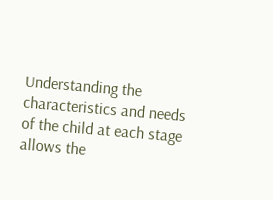Understanding the characteristics and needs of the child at each stage allows the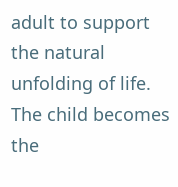adult to support the natural unfolding of life. The child becomes the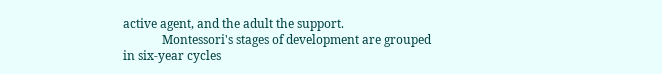active agent, and the adult the support.
             Montessori's stages of development are grouped in six-year cycles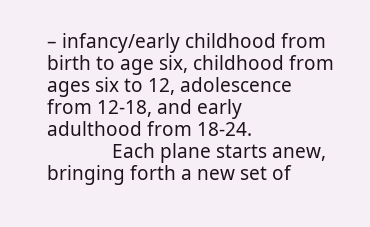– infancy/early childhood from birth to age six, childhood from ages six to 12, adolescence from 12-18, and early adulthood from 18-24.
             Each plane starts anew, bringing forth a new set of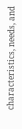characteristics, needs, and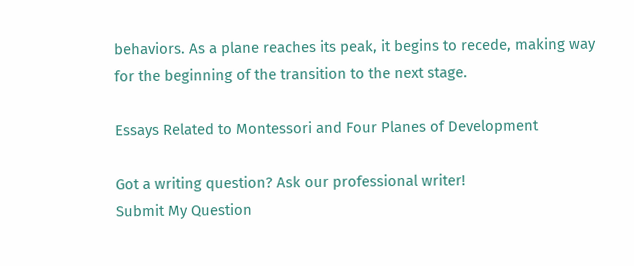behaviors. As a plane reaches its peak, it begins to recede, making way for the beginning of the transition to the next stage.

Essays Related to Montessori and Four Planes of Development

Got a writing question? Ask our professional writer!
Submit My Question